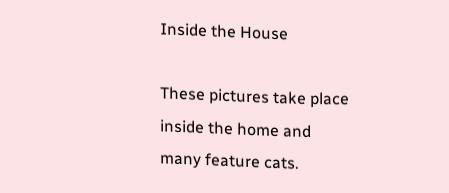Inside the House

These pictures take place inside the home and many feature cats.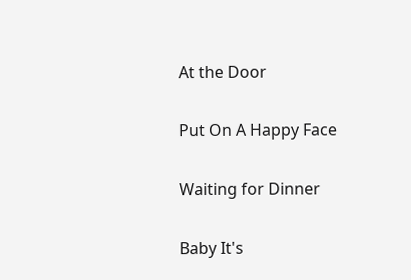At the Door


Put On A Happy Face


Waiting for Dinner


Baby It's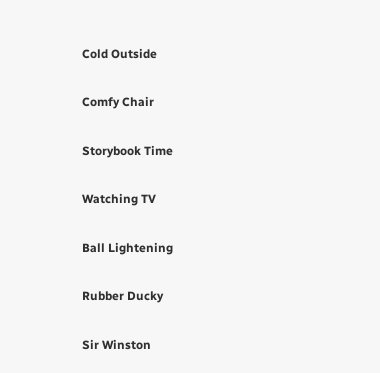Cold Outside


Comfy Chair


Storybook Time


Watching TV


Ball Lightening


Rubber Ducky


Sir Winston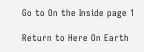Go to On the Inside page 1

Return to Here On Earth